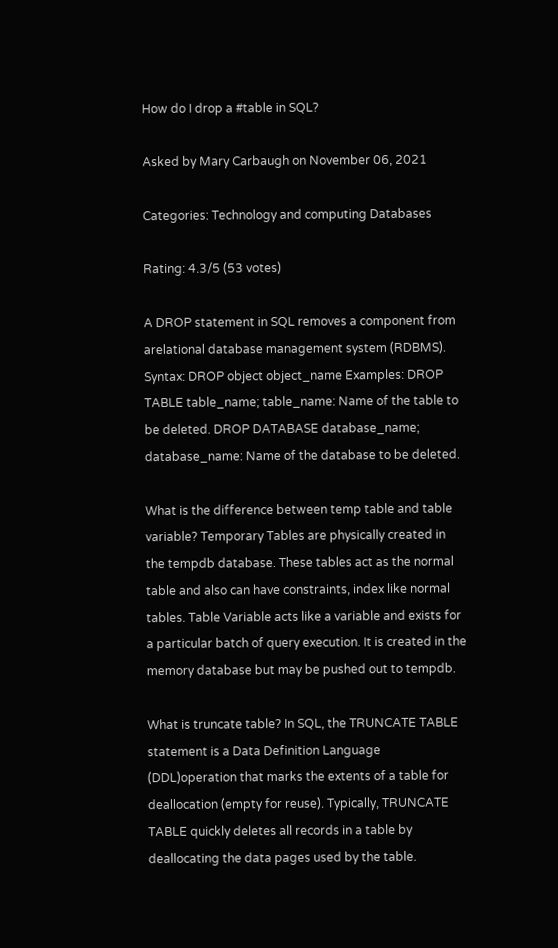How do I drop a #table in SQL?

Asked by Mary Carbaugh on November 06, 2021

Categories: Technology and computing Databases

Rating: 4.3/5 (53 votes)

A DROP statement in SQL removes a component from arelational database management system (RDBMS). Syntax: DROP object object_name Examples: DROP TABLE table_name; table_name: Name of the table to be deleted. DROP DATABASE database_name; database_name: Name of the database to be deleted.

What is the difference between temp table and table variable? Temporary Tables are physically created in the tempdb database. These tables act as the normal table and also can have constraints, index like normal tables. Table Variable acts like a variable and exists for a particular batch of query execution. It is created in the memory database but may be pushed out to tempdb.

What is truncate table? In SQL, the TRUNCATE TABLE statement is a Data Definition Language (DDL)operation that marks the extents of a table for deallocation (empty for reuse). Typically, TRUNCATE TABLE quickly deletes all records in a table by deallocating the data pages used by the table.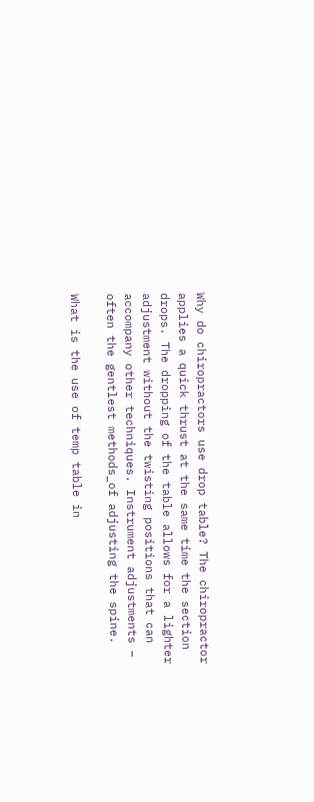Why do chiropractors use drop table? The chiropractor applies a quick thrust at the same time the section drops. The dropping of the table allows for a lighter adjustment without the twisting positions that can accompany other techniques. Instrument adjustments – often the gentlest methods_of adjusting the spine.

What is the use of temp table in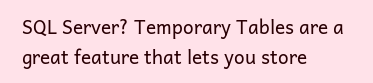SQL Server? Temporary Tables are a great feature that lets you store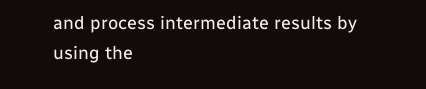and process intermediate results by using the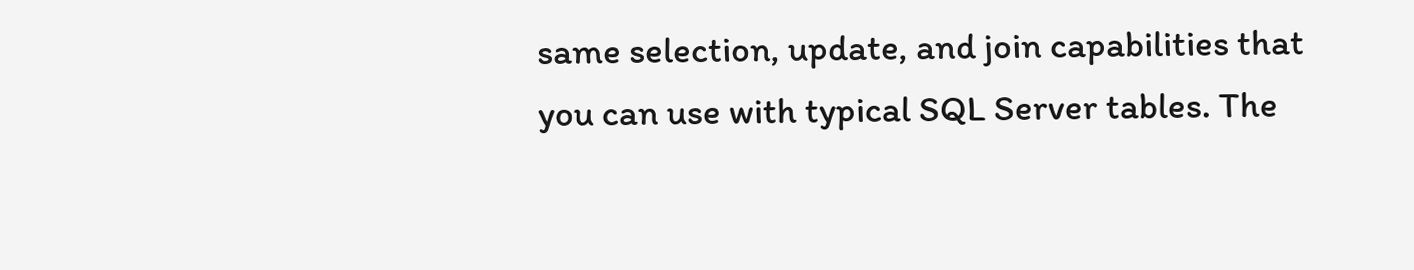same selection, update, and join capabilities that you can use with typical SQL Server tables. The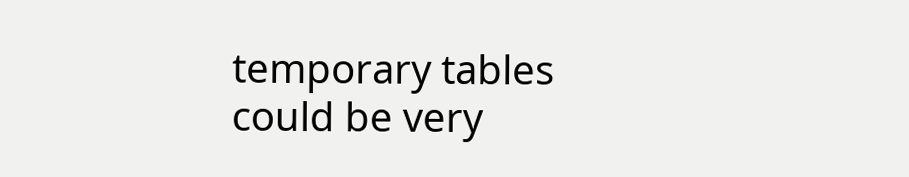temporary tables could be very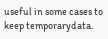useful in some cases to keep temporarydata.